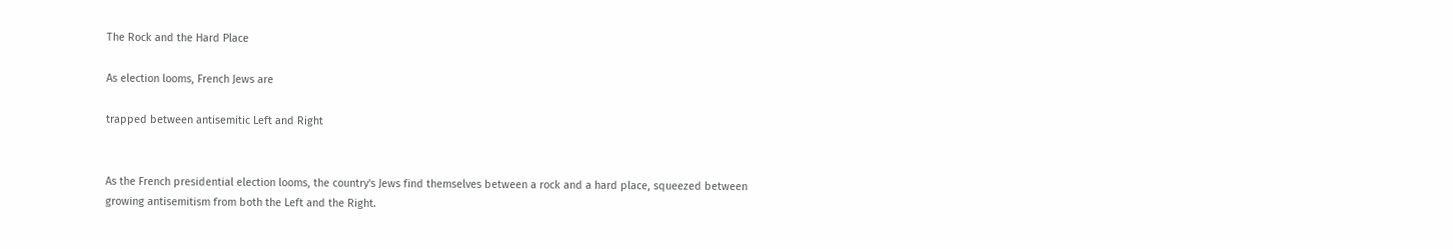The Rock and the Hard Place

As election looms, French Jews are

trapped between antisemitic Left and Right


As the French presidential election looms, the country's Jews find themselves between a rock and a hard place, squeezed between growing antisemitism from both the Left and the Right.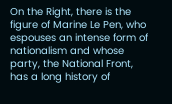On the Right, there is the figure of Marine Le Pen, who espouses an intense form of nationalism and whose party, the National Front, has a long history of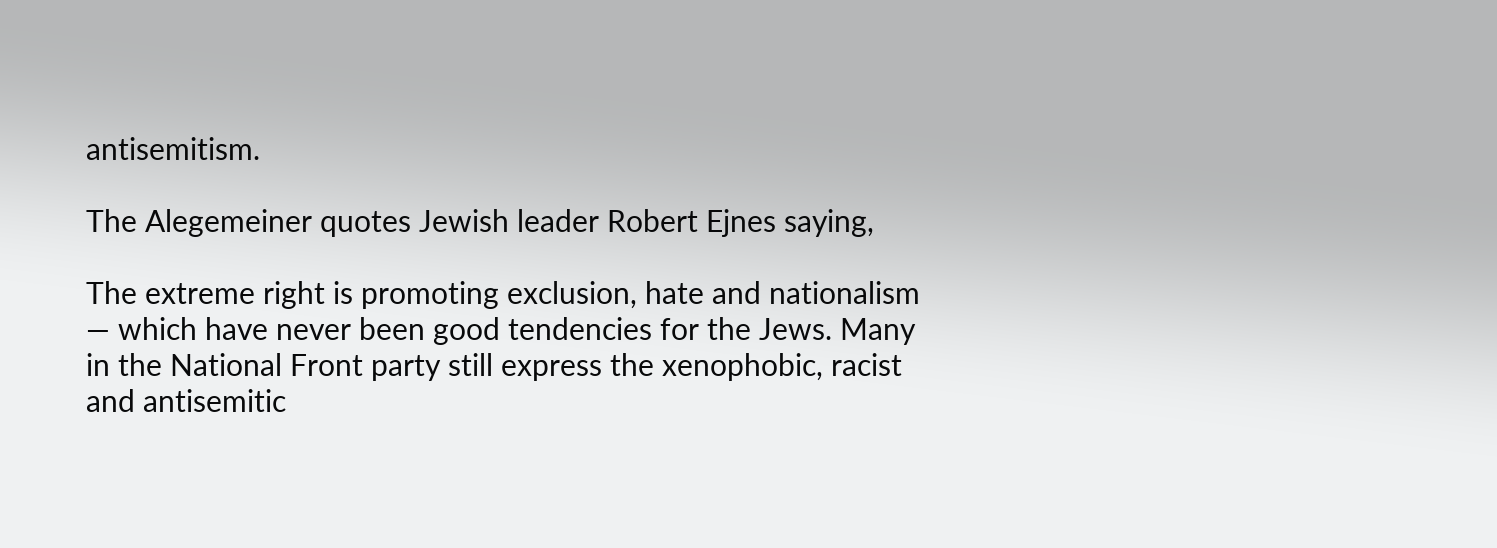antisemitism.

The Alegemeiner quotes Jewish leader Robert Ejnes saying,

The extreme right is promoting exclusion, hate and nationalism — which have never been good tendencies for the Jews. Many in the National Front party still express the xenophobic, racist and antisemitic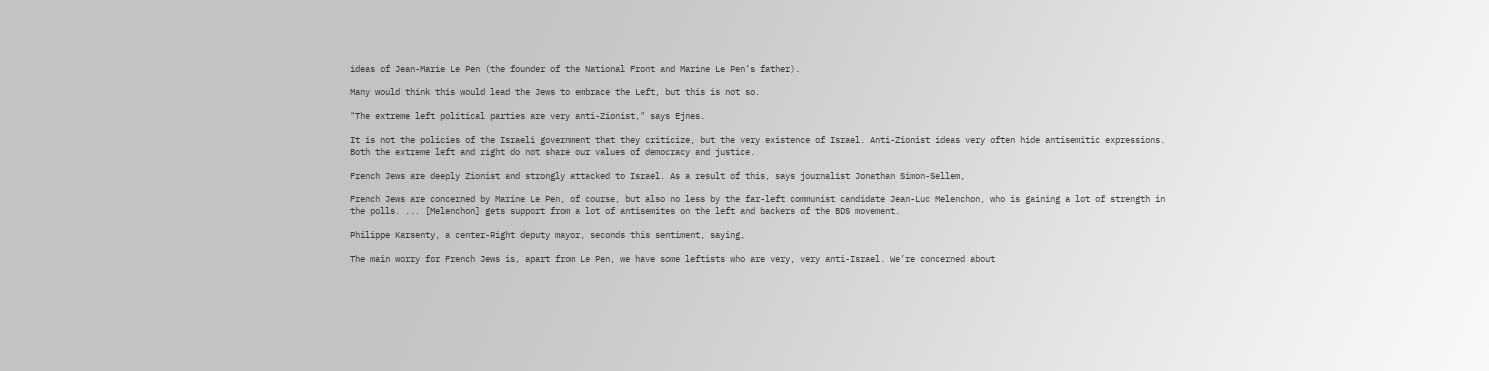ideas of Jean-Marie Le Pen (the founder of the National Front and Marine Le Pen’s father).

Many would think this would lead the Jews to embrace the Left, but this is not so.

"The extreme left political parties are very anti-Zionist," says Ejnes.

It is not the policies of the Israeli government that they criticize, but the very existence of Israel. Anti-Zionist ideas very often hide antisemitic expressions. Both the extreme left and right do not share our values of democracy and justice.

French Jews are deeply Zionist and strongly attacked to Israel. As a result of this, says journalist Jonathan Simon-Sellem,

French Jews are concerned by Marine Le Pen, of course, but also no less by the far-left communist candidate Jean-Luc Melenchon, who is gaining a lot of strength in the polls. ... [Melenchon] gets support from a lot of antisemites on the left and backers of the BDS movement.

Philippe Karsenty, a center-Right deputy mayor, seconds this sentiment, saying,

The main worry for French Jews is, apart from Le Pen, we have some leftists who are very, very anti-Israel. We’re concerned about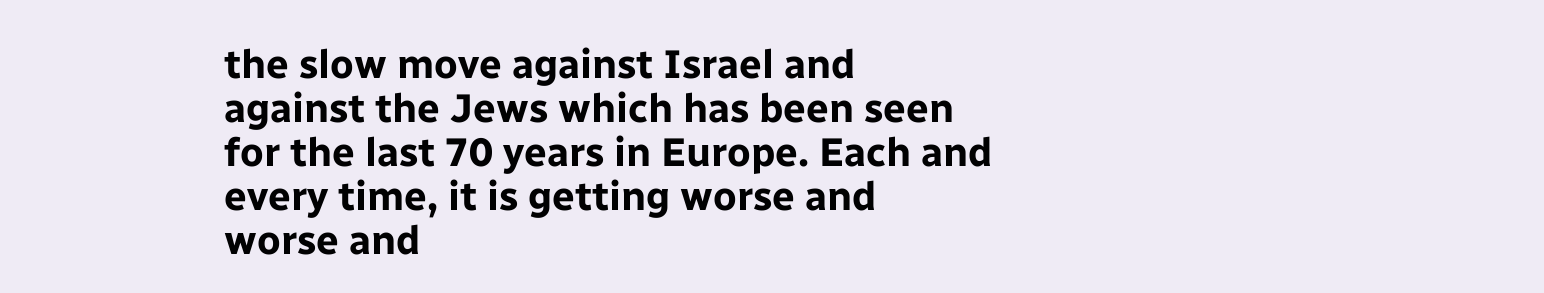the slow move against Israel and against the Jews which has been seen for the last 70 years in Europe. Each and every time, it is getting worse and worse and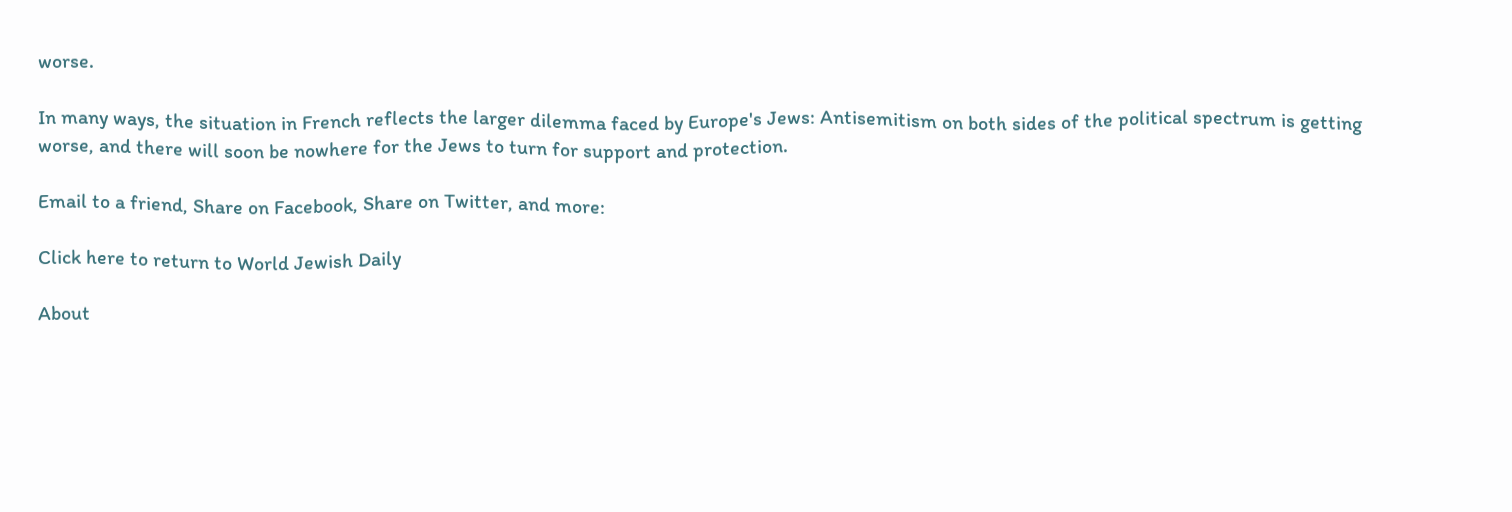worse.

In many ways, the situation in French reflects the larger dilemma faced by Europe's Jews: Antisemitism on both sides of the political spectrum is getting worse, and there will soon be nowhere for the Jews to turn for support and protection.

Email to a friend, Share on Facebook, Share on Twitter, and more:

Click here to return to World Jewish Daily

About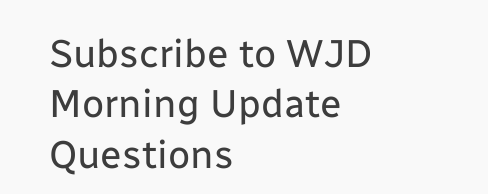Subscribe to WJD Morning Update              Questions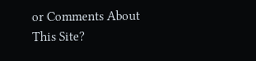or Comments About This Site?